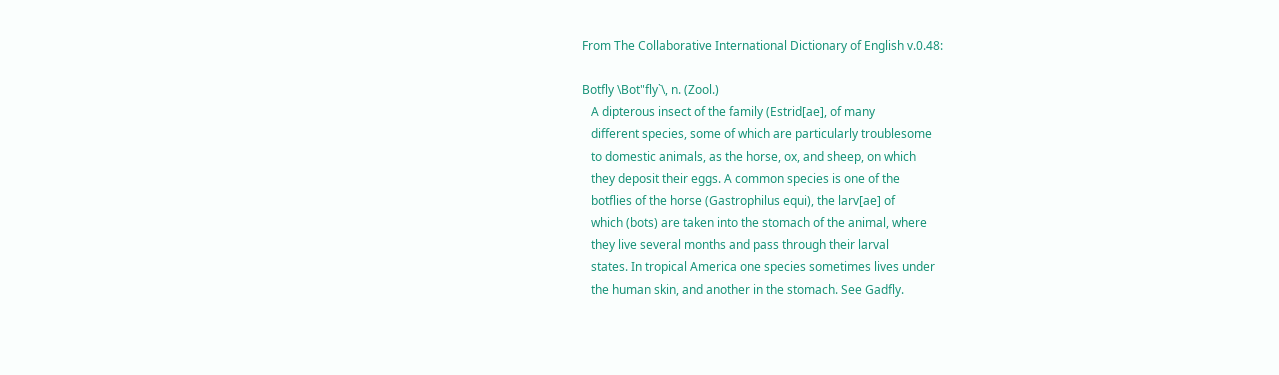From The Collaborative International Dictionary of English v.0.48:

Botfly \Bot"fly`\, n. (Zool.)
   A dipterous insect of the family (Estrid[ae], of many
   different species, some of which are particularly troublesome
   to domestic animals, as the horse, ox, and sheep, on which
   they deposit their eggs. A common species is one of the
   botflies of the horse (Gastrophilus equi), the larv[ae] of
   which (bots) are taken into the stomach of the animal, where
   they live several months and pass through their larval
   states. In tropical America one species sometimes lives under
   the human skin, and another in the stomach. See Gadfly.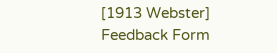[1913 Webster]
Feedback Form